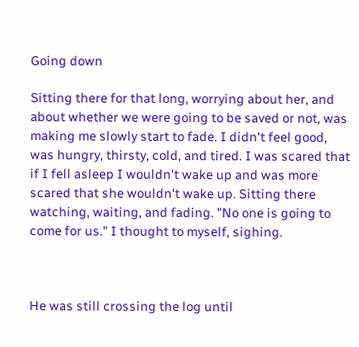Going down

Sitting there for that long, worrying about her, and about whether we were going to be saved or not, was making me slowly start to fade. I didn't feel good, was hungry, thirsty, cold, and tired. I was scared that if I fell asleep I wouldn't wake up and was more scared that she wouldn't wake up. Sitting there watching, waiting, and fading. "No one is going to come for us." I thought to myself, sighing.



He was still crossing the log until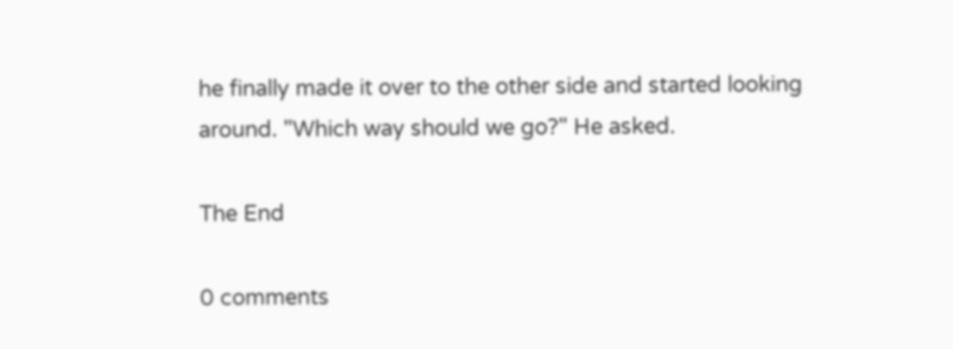he finally made it over to the other side and started looking around. "Which way should we go?" He asked.

The End

0 comments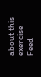about this exercise Feed